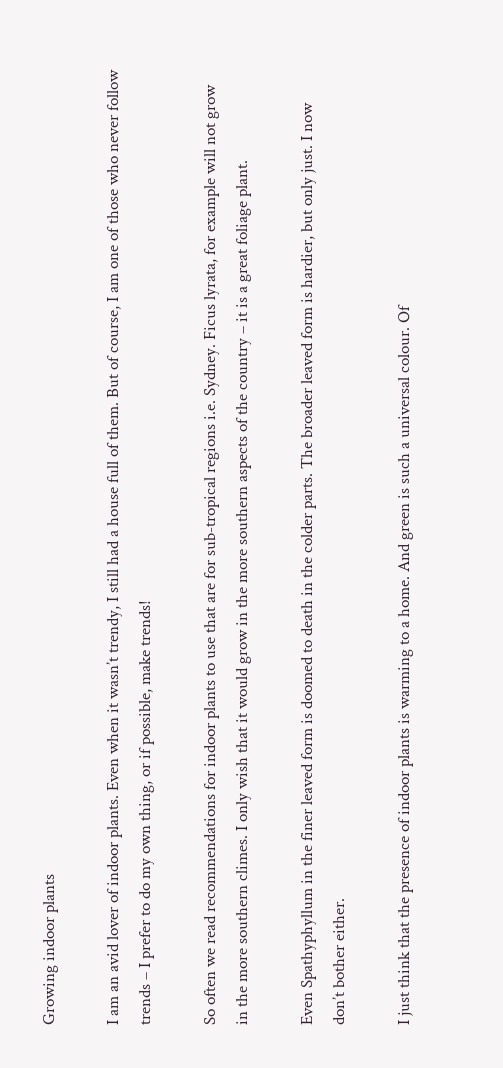Growing indoor plants

I am an avid lover of indoor plants. Even when it wasn’t trendy, I still had a house full of them. But of course, I am one of those who never follow trends – I prefer to do my own thing, or if possible, make trends!

So often we read recommendations for indoor plants to use that are for sub-tropical regions i.e. Sydney. Ficus lyrata, for example will not grow in the more southern climes. I only wish that it would grow in the more southern aspects of the country – it is a great foliage plant.

Even Spathyphyllum in the finer leaved form is doomed to death in the colder parts. The broader leaved form is hardier, but only just. I now don’t bother either.

I just think that the presence of indoor plants is warming to a home. And green is such a universal colour. Of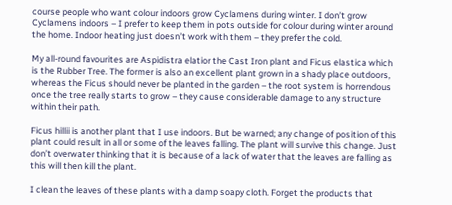course people who want colour indoors grow Cyclamens during winter. I don’t grow Cyclamens indoors – I prefer to keep them in pots outside for colour during winter around the home. Indoor heating just doesn’t work with them – they prefer the cold.

My all-round favourites are Aspidistra elatior the Cast Iron plant and Ficus elastica which is the Rubber Tree. The former is also an excellent plant grown in a shady place outdoors, whereas the Ficus should never be planted in the garden – the root system is horrendous once the tree really starts to grow – they cause considerable damage to any structure within their path.

Ficus hillii is another plant that I use indoors. But be warned; any change of position of this plant could result in all or some of the leaves falling. The plant will survive this change. Just don’t overwater thinking that it is because of a lack of water that the leaves are falling as this will then kill the plant.

I clean the leaves of these plants with a damp soapy cloth. Forget the products that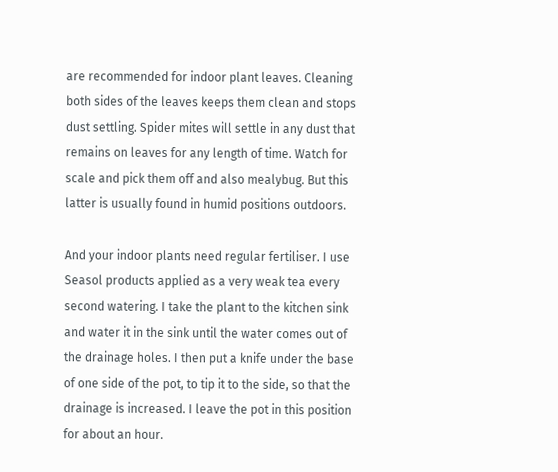are recommended for indoor plant leaves. Cleaning both sides of the leaves keeps them clean and stops dust settling. Spider mites will settle in any dust that remains on leaves for any length of time. Watch for scale and pick them off and also mealybug. But this latter is usually found in humid positions outdoors.

And your indoor plants need regular fertiliser. I use Seasol products applied as a very weak tea every second watering. I take the plant to the kitchen sink and water it in the sink until the water comes out of the drainage holes. I then put a knife under the base of one side of the pot, to tip it to the side, so that the drainage is increased. I leave the pot in this position for about an hour.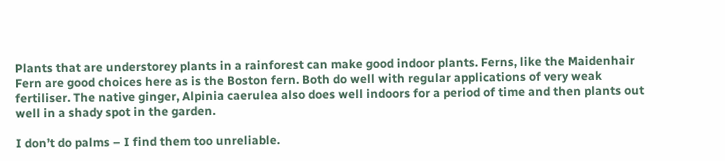Plants that are understorey plants in a rainforest can make good indoor plants. Ferns, like the Maidenhair Fern are good choices here as is the Boston fern. Both do well with regular applications of very weak fertiliser. The native ginger, Alpinia caerulea also does well indoors for a period of time and then plants out well in a shady spot in the garden.

I don’t do palms – I find them too unreliable.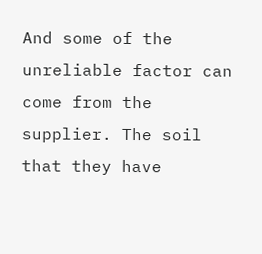And some of the unreliable factor can come from the supplier. The soil that they have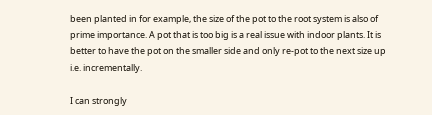been planted in for example, the size of the pot to the root system is also of prime importance. A pot that is too big is a real issue with indoor plants. It is better to have the pot on the smaller side and only re-pot to the next size up i.e. incrementally.

I can strongly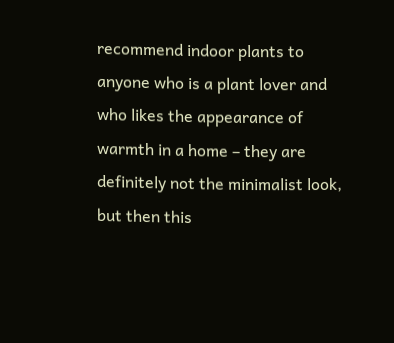recommend indoor plants to anyone who is a plant lover and who likes the appearance of warmth in a home – they are definitely not the minimalist look, but then this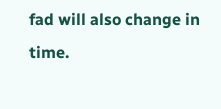fad will also change in time.